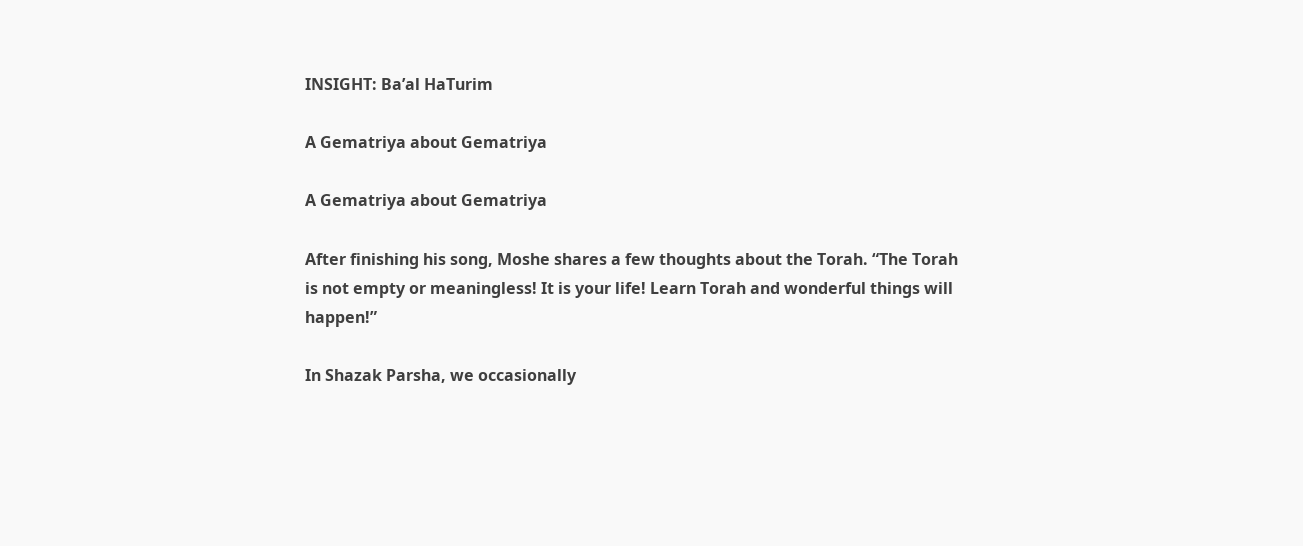INSIGHT: Ba’al HaTurim

A Gematriya about Gematriya

A Gematriya about Gematriya

After finishing his song, Moshe shares a few thoughts about the Torah. “The Torah is not empty or meaningless! It is your life! Learn Torah and wonderful things will happen!”

In Shazak Parsha, we occasionally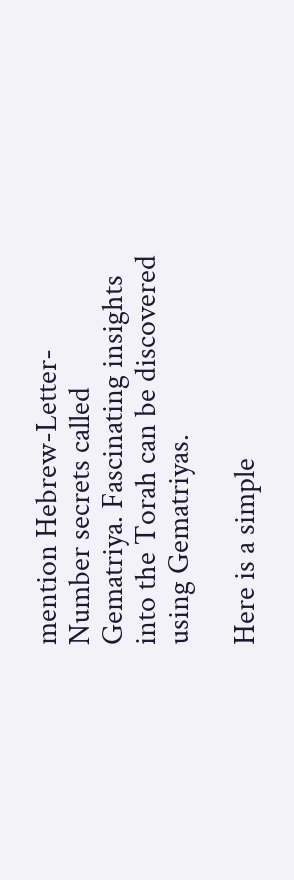mention Hebrew-Letter-Number secrets called Gematriya. Fascinating insights into the Torah can be discovered using Gematriyas.

Here is a simple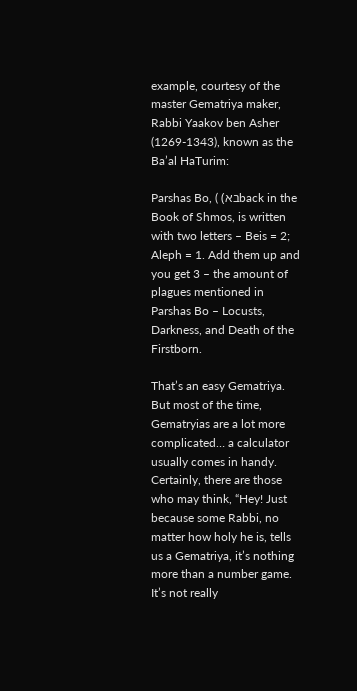example, courtesy of the master Gematriya maker, Rabbi Yaakov ben Asher (1269-1343), known as the Ba’al HaTurim:

Parshas Bo, ( (באback in the Book of Shmos, is written with two letters – Beis = 2; Aleph = 1. Add them up and you get 3 – the amount of plagues mentioned in Parshas Bo – Locusts, Darkness, and Death of the Firstborn.

That’s an easy Gematriya. But most of the time, Gematryias are a lot more complicated… a calculator usually comes in handy. Certainly, there are those who may think, “Hey! Just because some Rabbi, no matter how holy he is, tells us a Gematriya, it’s nothing more than a number game. It’s not really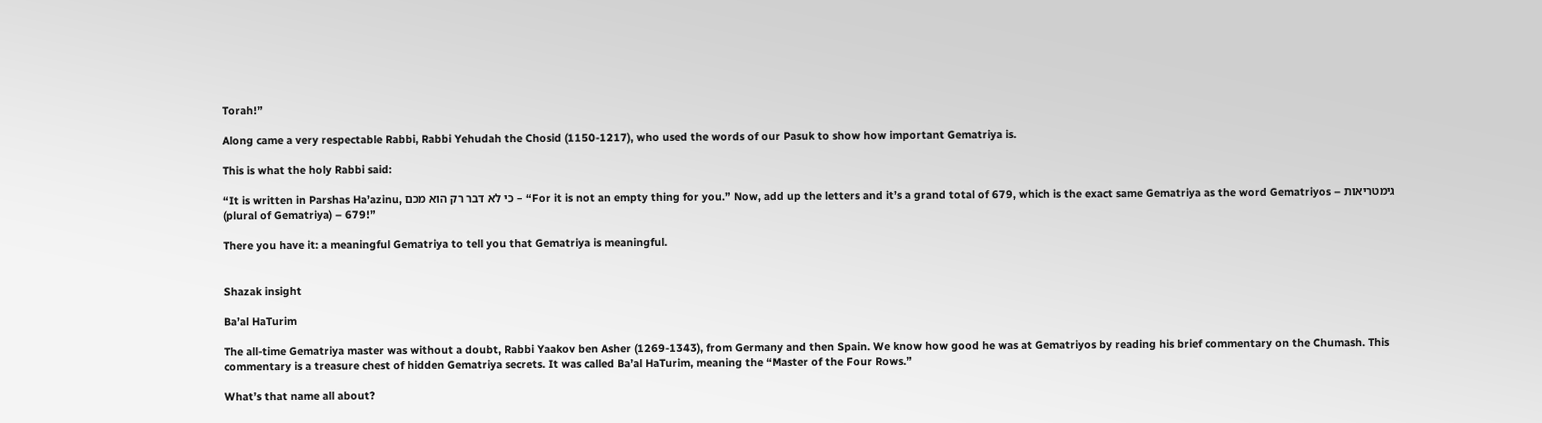Torah!”

Along came a very respectable Rabbi, Rabbi Yehudah the Chosid (1150-1217), who used the words of our Pasuk to show how important Gematriya is.

This is what the holy Rabbi said:

“It is written in Parshas Ha’azinu, כי לא דבר רק הוא מכם – “For it is not an empty thing for you.” Now, add up the letters and it’s a grand total of 679, which is the exact same Gematriya as the word Gematriyos – גימטריאות (plural of Gematriya) – 679!”

There you have it: a meaningful Gematriya to tell you that Gematriya is meaningful.


Shazak insight

Ba’al HaTurim

The all-time Gematriya master was without a doubt, Rabbi Yaakov ben Asher (1269-1343), from Germany and then Spain. We know how good he was at Gematriyos by reading his brief commentary on the Chumash. This commentary is a treasure chest of hidden Gematriya secrets. It was called Ba’al HaTurim, meaning the “Master of the Four Rows.”

What’s that name all about?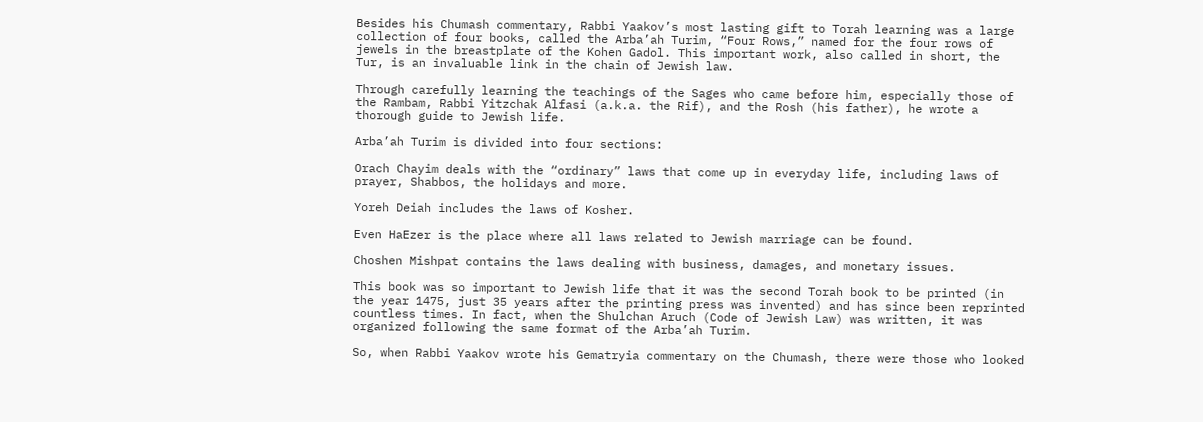Besides his Chumash commentary, Rabbi Yaakov’s most lasting gift to Torah learning was a large collection of four books, called the Arba’ah Turim, “Four Rows,” named for the four rows of jewels in the breastplate of the Kohen Gadol. This important work, also called in short, the Tur, is an invaluable link in the chain of Jewish law.

Through carefully learning the teachings of the Sages who came before him, especially those of the Rambam, Rabbi Yitzchak Alfasi (a.k.a. the Rif), and the Rosh (his father), he wrote a thorough guide to Jewish life.

Arba’ah Turim is divided into four sections:

Orach Chayim deals with the “ordinary” laws that come up in everyday life, including laws of prayer, Shabbos, the holidays and more.

Yoreh Deiah includes the laws of Kosher.

Even HaEzer is the place where all laws related to Jewish marriage can be found.

Choshen Mishpat contains the laws dealing with business, damages, and monetary issues.

This book was so important to Jewish life that it was the second Torah book to be printed (in the year 1475, just 35 years after the printing press was invented) and has since been reprinted countless times. In fact, when the Shulchan Aruch (Code of Jewish Law) was written, it was organized following the same format of the Arba’ah Turim.

So, when Rabbi Yaakov wrote his Gematryia commentary on the Chumash, there were those who looked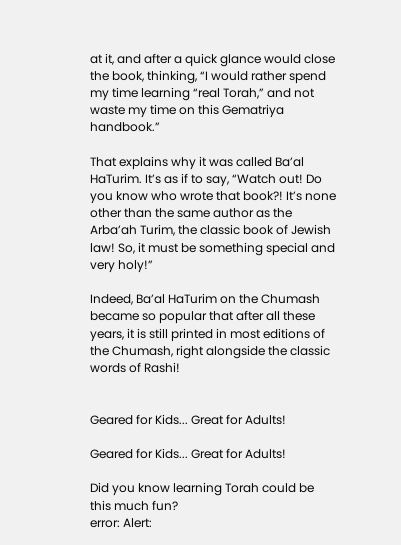at it, and after a quick glance would close the book, thinking, “I would rather spend my time learning “real Torah,” and not waste my time on this Gematriya handbook.”

That explains why it was called Ba’al HaTurim. It’s as if to say, “Watch out! Do you know who wrote that book?! It’s none other than the same author as the Arba’ah Turim, the classic book of Jewish law! So, it must be something special and very holy!”

Indeed, Ba’al HaTurim on the Chumash became so popular that after all these years, it is still printed in most editions of the Chumash, right alongside the classic words of Rashi!


Geared for Kids... Great for Adults!

Geared for Kids... Great for Adults!

Did you know learning Torah could be this much fun?
error: Alert: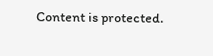Content is protected.